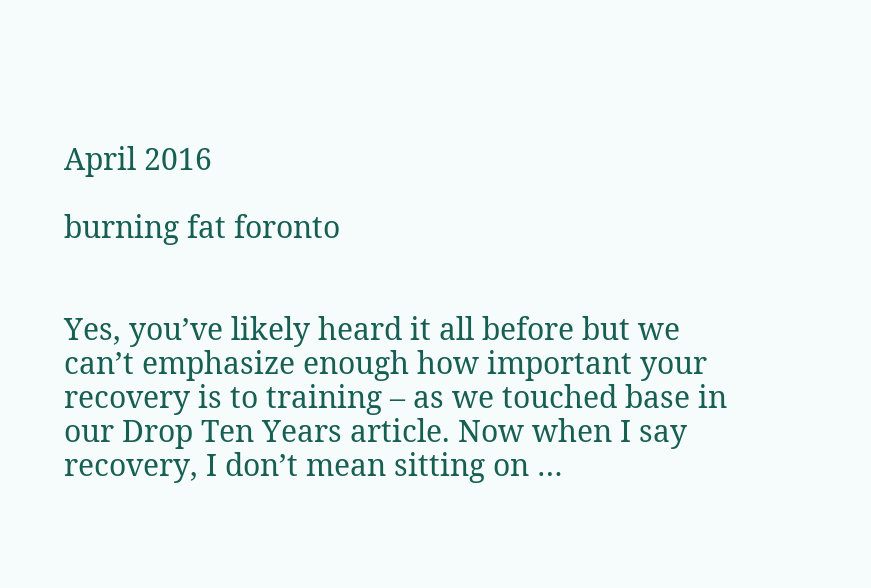April 2016

burning fat foronto


Yes, you’ve likely heard it all before but we can’t emphasize enough how important your recovery is to training – as we touched base in our Drop Ten Years article. Now when I say recovery, I don’t mean sitting on …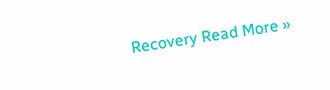Recovery Read More »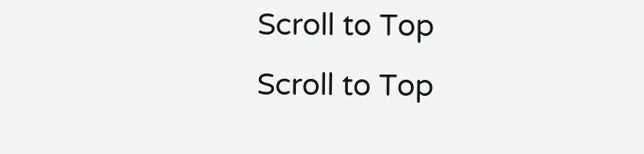Scroll to Top
Scroll to Top